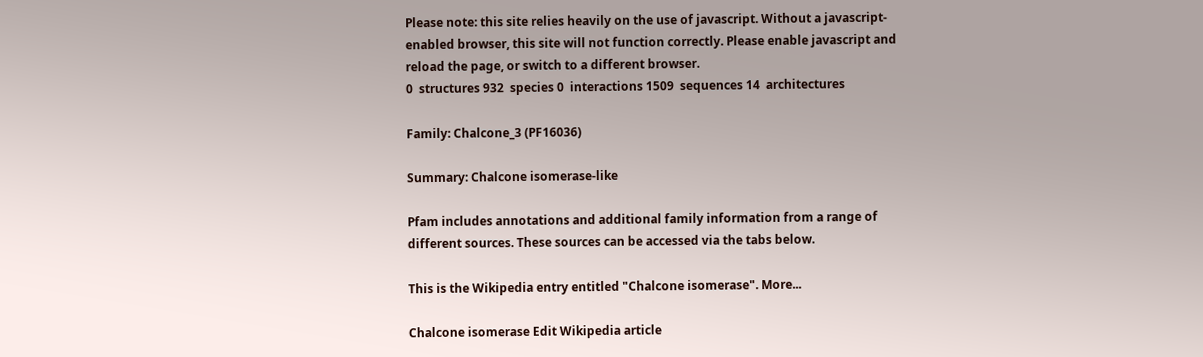Please note: this site relies heavily on the use of javascript. Without a javascript-enabled browser, this site will not function correctly. Please enable javascript and reload the page, or switch to a different browser.
0  structures 932  species 0  interactions 1509  sequences 14  architectures

Family: Chalcone_3 (PF16036)

Summary: Chalcone isomerase-like

Pfam includes annotations and additional family information from a range of different sources. These sources can be accessed via the tabs below.

This is the Wikipedia entry entitled "Chalcone isomerase". More...

Chalcone isomerase Edit Wikipedia article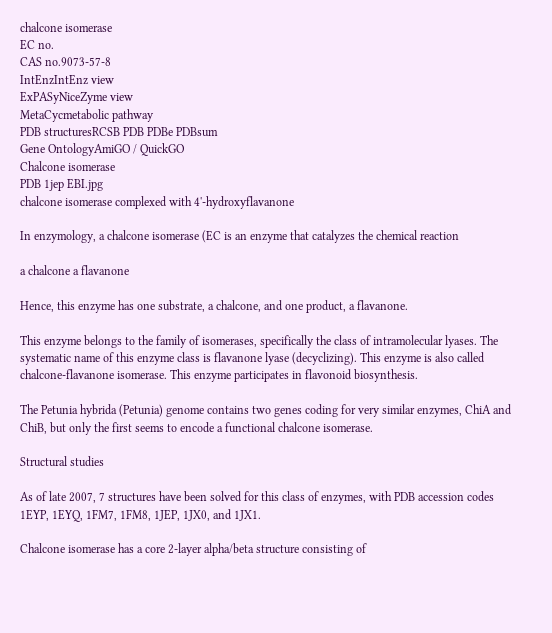chalcone isomerase
EC no.
CAS no.9073-57-8
IntEnzIntEnz view
ExPASyNiceZyme view
MetaCycmetabolic pathway
PDB structuresRCSB PDB PDBe PDBsum
Gene OntologyAmiGO / QuickGO
Chalcone isomerase
PDB 1jep EBI.jpg
chalcone isomerase complexed with 4'-hydroxyflavanone

In enzymology, a chalcone isomerase (EC is an enzyme that catalyzes the chemical reaction

a chalcone a flavanone

Hence, this enzyme has one substrate, a chalcone, and one product, a flavanone.

This enzyme belongs to the family of isomerases, specifically the class of intramolecular lyases. The systematic name of this enzyme class is flavanone lyase (decyclizing). This enzyme is also called chalcone-flavanone isomerase. This enzyme participates in flavonoid biosynthesis.

The Petunia hybrida (Petunia) genome contains two genes coding for very similar enzymes, ChiA and ChiB, but only the first seems to encode a functional chalcone isomerase.

Structural studies

As of late 2007, 7 structures have been solved for this class of enzymes, with PDB accession codes 1EYP, 1EYQ, 1FM7, 1FM8, 1JEP, 1JX0, and 1JX1.

Chalcone isomerase has a core 2-layer alpha/beta structure consisting of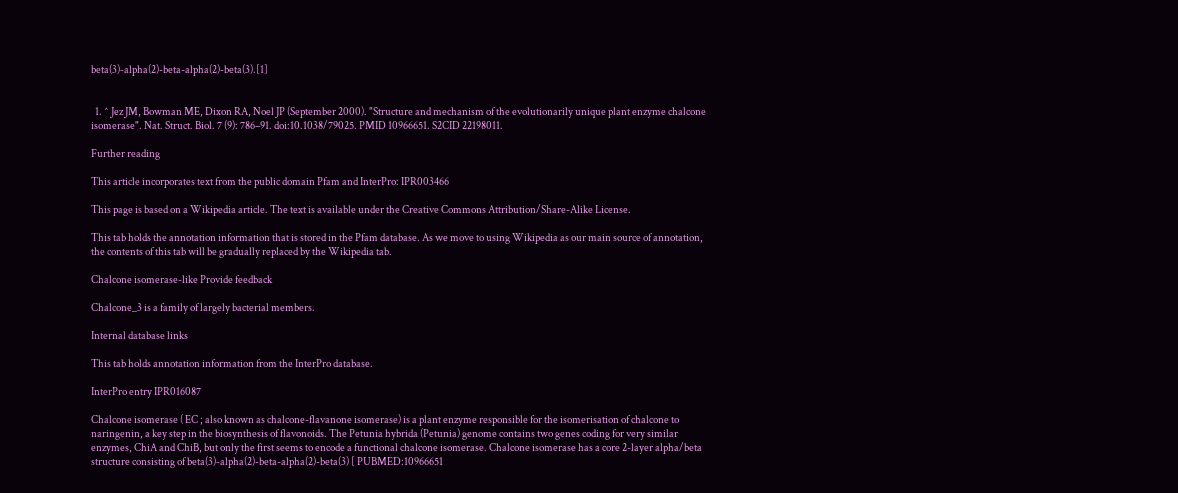beta(3)-alpha(2)-beta-alpha(2)-beta(3).[1]


  1. ^ Jez JM, Bowman ME, Dixon RA, Noel JP (September 2000). "Structure and mechanism of the evolutionarily unique plant enzyme chalcone isomerase". Nat. Struct. Biol. 7 (9): 786–91. doi:10.1038/79025. PMID 10966651. S2CID 22198011.

Further reading

This article incorporates text from the public domain Pfam and InterPro: IPR003466

This page is based on a Wikipedia article. The text is available under the Creative Commons Attribution/Share-Alike License.

This tab holds the annotation information that is stored in the Pfam database. As we move to using Wikipedia as our main source of annotation, the contents of this tab will be gradually replaced by the Wikipedia tab.

Chalcone isomerase-like Provide feedback

Chalcone_3 is a family of largely bacterial members.

Internal database links

This tab holds annotation information from the InterPro database.

InterPro entry IPR016087

Chalcone isomerase ( EC ; also known as chalcone-flavanone isomerase) is a plant enzyme responsible for the isomerisation of chalcone to naringenin, a key step in the biosynthesis of flavonoids. The Petunia hybrida (Petunia) genome contains two genes coding for very similar enzymes, ChiA and ChiB, but only the first seems to encode a functional chalcone isomerase. Chalcone isomerase has a core 2-layer alpha/beta structure consisting of beta(3)-alpha(2)-beta-alpha(2)-beta(3) [ PUBMED:10966651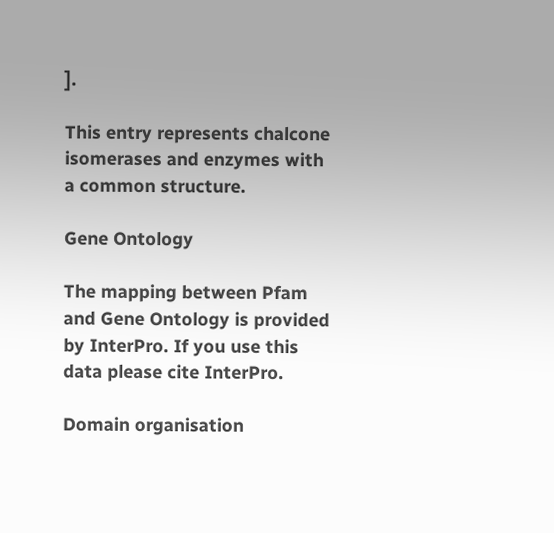].

This entry represents chalcone isomerases and enzymes with a common structure.

Gene Ontology

The mapping between Pfam and Gene Ontology is provided by InterPro. If you use this data please cite InterPro.

Domain organisation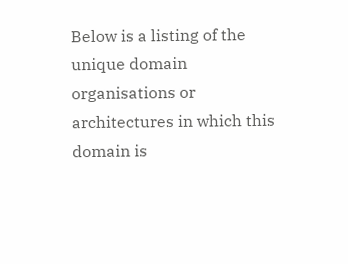Below is a listing of the unique domain organisations or architectures in which this domain is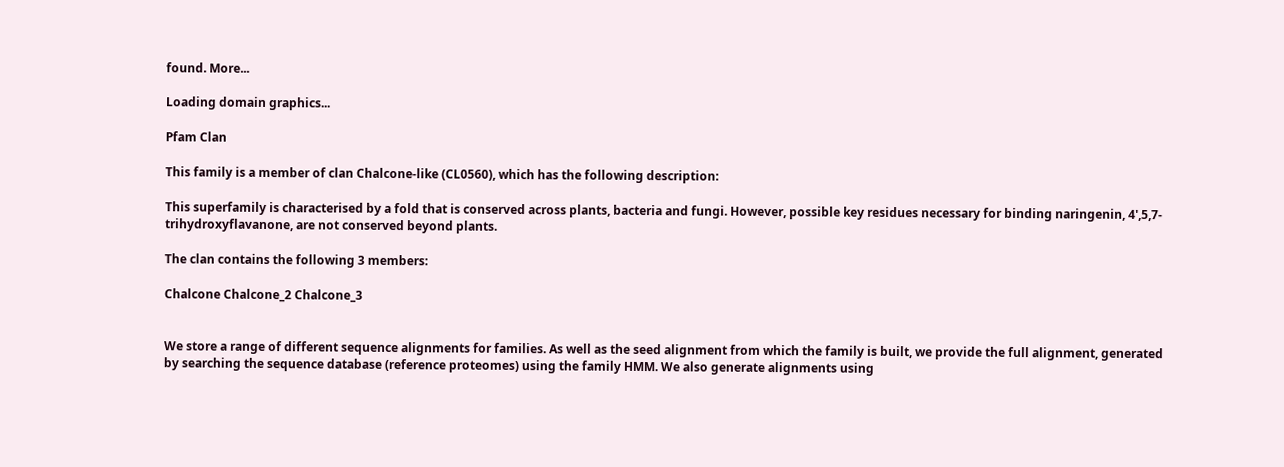found. More...

Loading domain graphics...

Pfam Clan

This family is a member of clan Chalcone-like (CL0560), which has the following description:

This superfamily is characterised by a fold that is conserved across plants, bacteria and fungi. However, possible key residues necessary for binding naringenin, 4',5,7-trihydroxyflavanone, are not conserved beyond plants.

The clan contains the following 3 members:

Chalcone Chalcone_2 Chalcone_3


We store a range of different sequence alignments for families. As well as the seed alignment from which the family is built, we provide the full alignment, generated by searching the sequence database (reference proteomes) using the family HMM. We also generate alignments using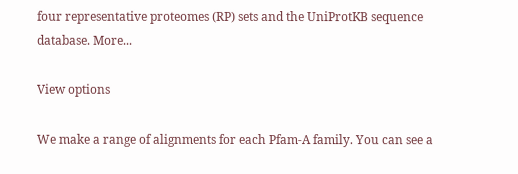four representative proteomes (RP) sets and the UniProtKB sequence database. More...

View options

We make a range of alignments for each Pfam-A family. You can see a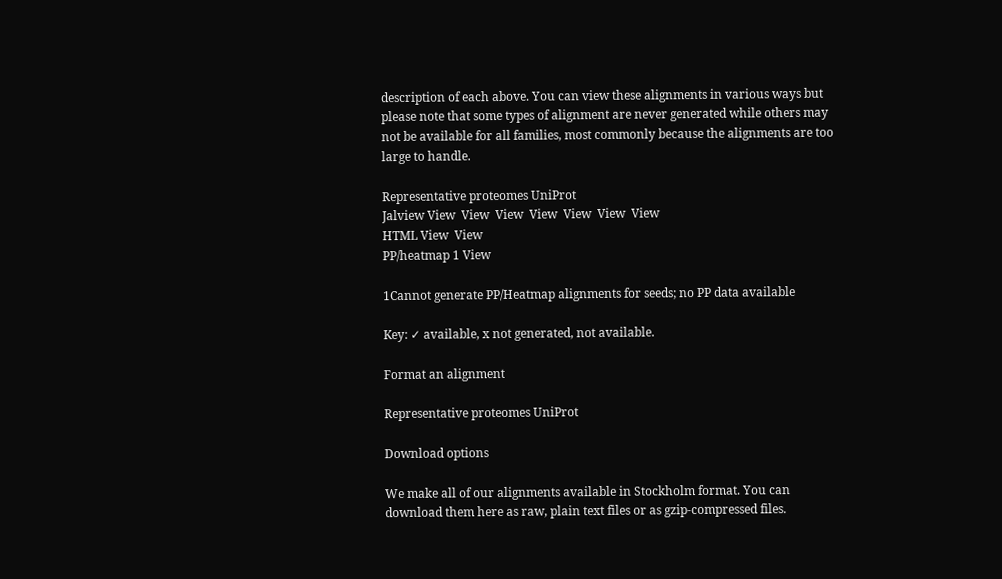description of each above. You can view these alignments in various ways but please note that some types of alignment are never generated while others may not be available for all families, most commonly because the alignments are too large to handle.

Representative proteomes UniProt
Jalview View  View  View  View  View  View  View
HTML View  View
PP/heatmap 1 View

1Cannot generate PP/Heatmap alignments for seeds; no PP data available

Key: ✓ available, x not generated, not available.

Format an alignment

Representative proteomes UniProt

Download options

We make all of our alignments available in Stockholm format. You can download them here as raw, plain text files or as gzip-compressed files.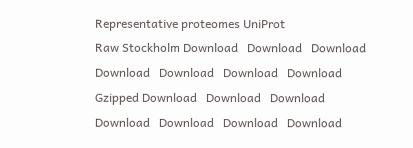Representative proteomes UniProt
Raw Stockholm Download   Download   Download   Download   Download   Download   Download
Gzipped Download   Download   Download   Download   Download   Download   Download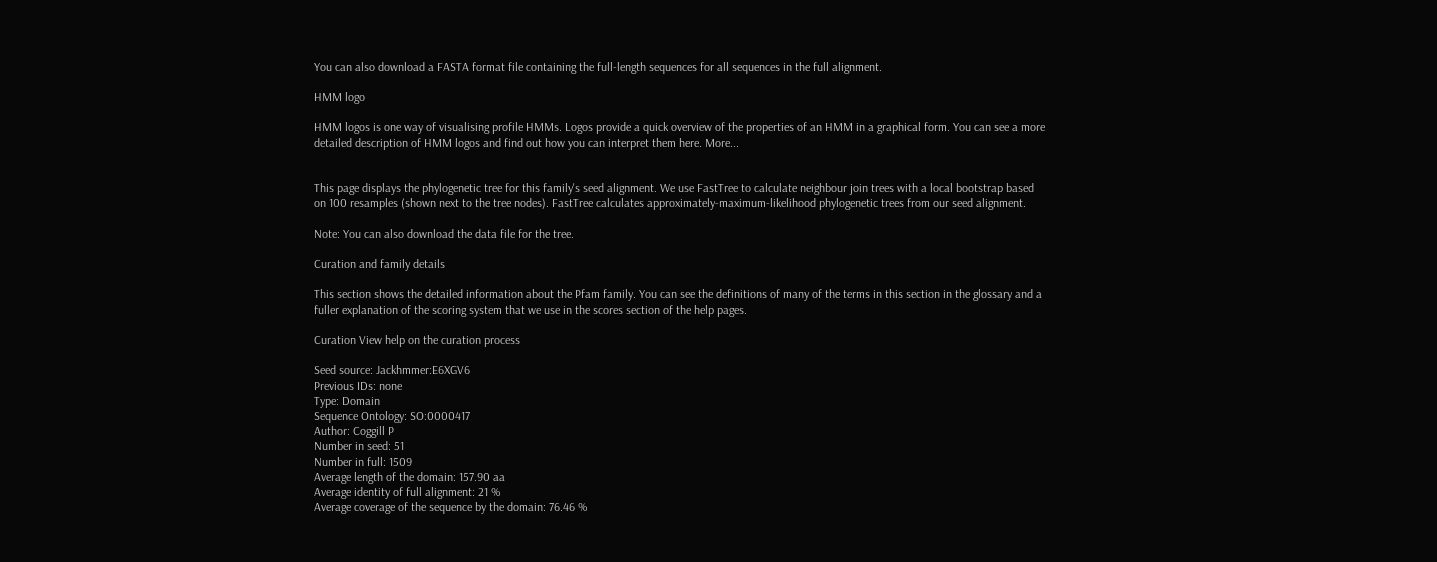You can also download a FASTA format file containing the full-length sequences for all sequences in the full alignment.

HMM logo

HMM logos is one way of visualising profile HMMs. Logos provide a quick overview of the properties of an HMM in a graphical form. You can see a more detailed description of HMM logos and find out how you can interpret them here. More...


This page displays the phylogenetic tree for this family's seed alignment. We use FastTree to calculate neighbour join trees with a local bootstrap based on 100 resamples (shown next to the tree nodes). FastTree calculates approximately-maximum-likelihood phylogenetic trees from our seed alignment.

Note: You can also download the data file for the tree.

Curation and family details

This section shows the detailed information about the Pfam family. You can see the definitions of many of the terms in this section in the glossary and a fuller explanation of the scoring system that we use in the scores section of the help pages.

Curation View help on the curation process

Seed source: Jackhmmer:E6XGV6
Previous IDs: none
Type: Domain
Sequence Ontology: SO:0000417
Author: Coggill P
Number in seed: 51
Number in full: 1509
Average length of the domain: 157.90 aa
Average identity of full alignment: 21 %
Average coverage of the sequence by the domain: 76.46 %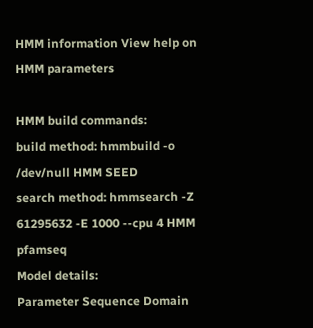HMM information View help on HMM parameters

HMM build commands:
build method: hmmbuild -o /dev/null HMM SEED
search method: hmmsearch -Z 61295632 -E 1000 --cpu 4 HMM pfamseq
Model details:
Parameter Sequence Domain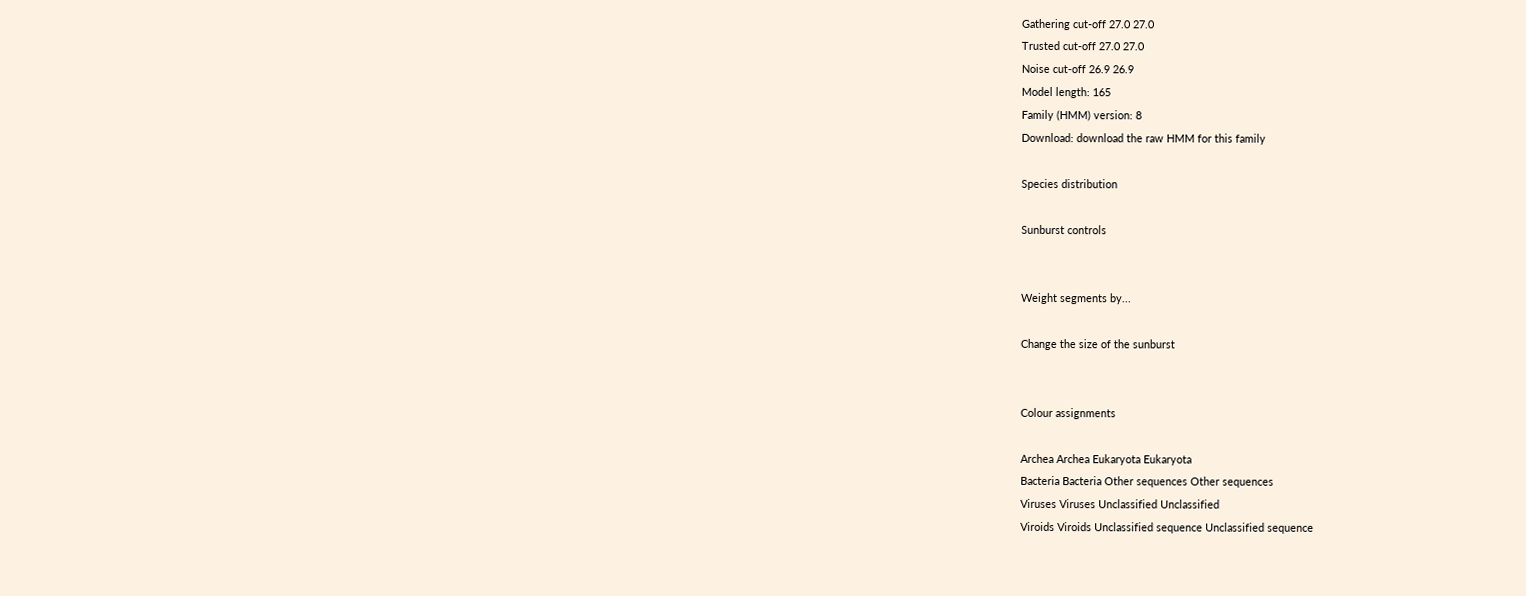Gathering cut-off 27.0 27.0
Trusted cut-off 27.0 27.0
Noise cut-off 26.9 26.9
Model length: 165
Family (HMM) version: 8
Download: download the raw HMM for this family

Species distribution

Sunburst controls


Weight segments by...

Change the size of the sunburst


Colour assignments

Archea Archea Eukaryota Eukaryota
Bacteria Bacteria Other sequences Other sequences
Viruses Viruses Unclassified Unclassified
Viroids Viroids Unclassified sequence Unclassified sequence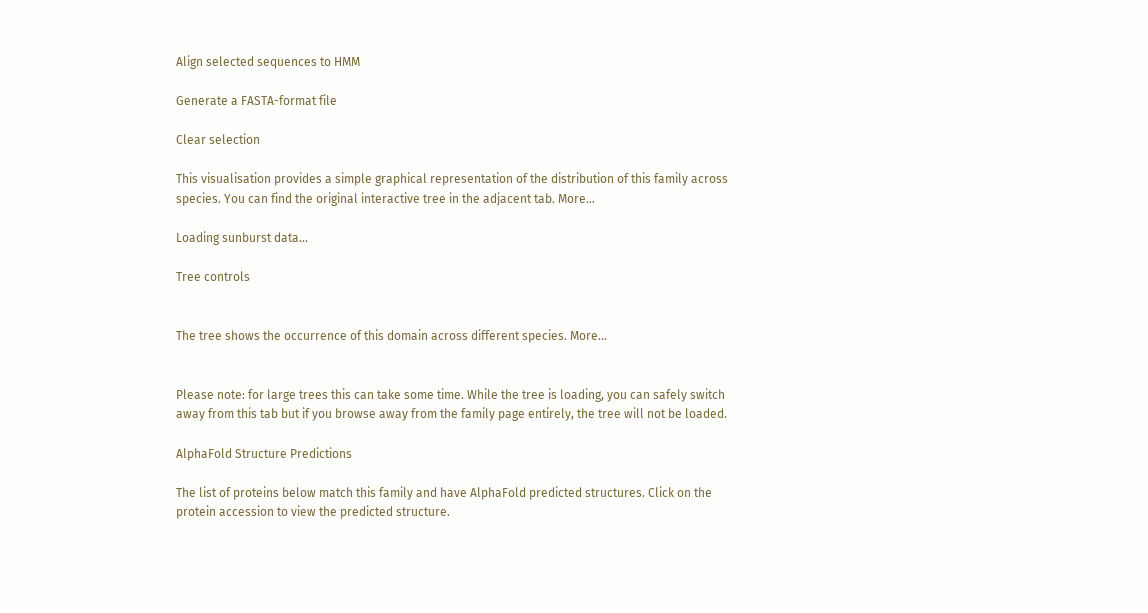Align selected sequences to HMM

Generate a FASTA-format file

Clear selection

This visualisation provides a simple graphical representation of the distribution of this family across species. You can find the original interactive tree in the adjacent tab. More...

Loading sunburst data...

Tree controls


The tree shows the occurrence of this domain across different species. More...


Please note: for large trees this can take some time. While the tree is loading, you can safely switch away from this tab but if you browse away from the family page entirely, the tree will not be loaded.

AlphaFold Structure Predictions

The list of proteins below match this family and have AlphaFold predicted structures. Click on the protein accession to view the predicted structure.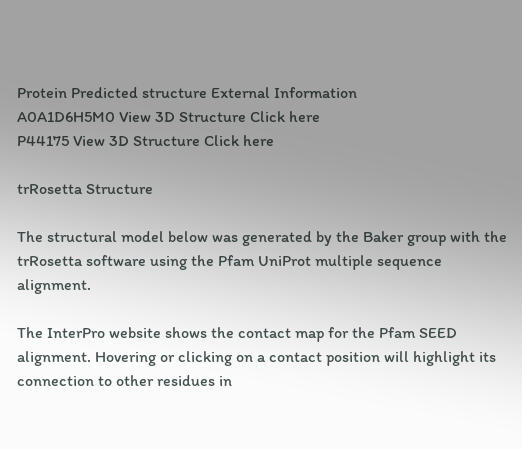Protein Predicted structure External Information
A0A1D6H5M0 View 3D Structure Click here
P44175 View 3D Structure Click here

trRosetta Structure

The structural model below was generated by the Baker group with the trRosetta software using the Pfam UniProt multiple sequence alignment.

The InterPro website shows the contact map for the Pfam SEED alignment. Hovering or clicking on a contact position will highlight its connection to other residues in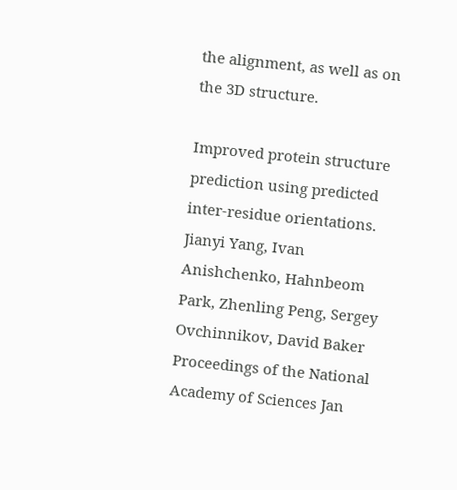the alignment, as well as on the 3D structure.

Improved protein structure prediction using predicted inter-residue orientations. Jianyi Yang, Ivan Anishchenko, Hahnbeom Park, Zhenling Peng, Sergey Ovchinnikov, David Baker Proceedings of the National Academy of Sciences Jan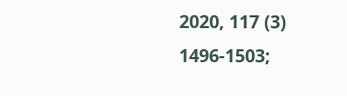2020, 117 (3) 1496-1503;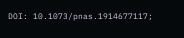DOI: 10.1073/pnas.1914677117;